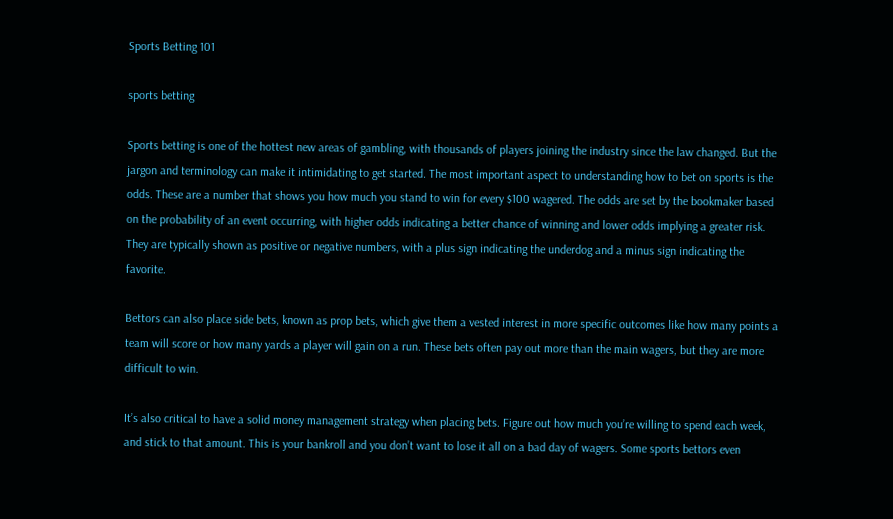Sports Betting 101

sports betting

Sports betting is one of the hottest new areas of gambling, with thousands of players joining the industry since the law changed. But the jargon and terminology can make it intimidating to get started. The most important aspect to understanding how to bet on sports is the odds. These are a number that shows you how much you stand to win for every $100 wagered. The odds are set by the bookmaker based on the probability of an event occurring, with higher odds indicating a better chance of winning and lower odds implying a greater risk. They are typically shown as positive or negative numbers, with a plus sign indicating the underdog and a minus sign indicating the favorite.

Bettors can also place side bets, known as prop bets, which give them a vested interest in more specific outcomes like how many points a team will score or how many yards a player will gain on a run. These bets often pay out more than the main wagers, but they are more difficult to win.

It’s also critical to have a solid money management strategy when placing bets. Figure out how much you’re willing to spend each week, and stick to that amount. This is your bankroll and you don’t want to lose it all on a bad day of wagers. Some sports bettors even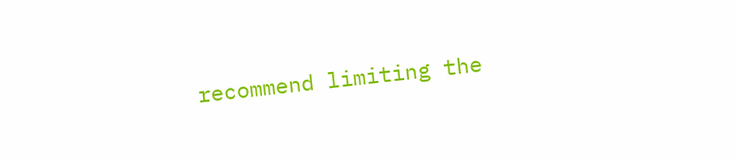recommend limiting the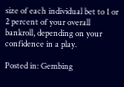size of each individual bet to 1 or 2 percent of your overall bankroll, depending on your confidence in a play.

Posted in: Gembing